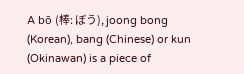A bō (棒: ぼう), joong bong (Korean), bang (Chinese) or kun (Okinawan) is a piece of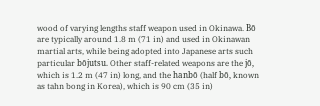wood of varying lengths staff weapon used in Okinawa. Bō are typically around 1.8 m (71 in) and used in Okinawan martial arts, while being adopted into Japanese arts such particular bōjutsu. Other staff-related weapons are the jō, which is 1.2 m (47 in) long, and the hanbō (half bō, known as tahn bong in Korea), which is 90 cm (35 in)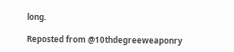long.

Reposted from @10thdegreeweaponry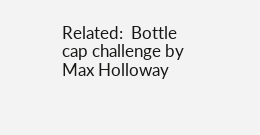Related:  Bottle cap challenge by Max Holloway